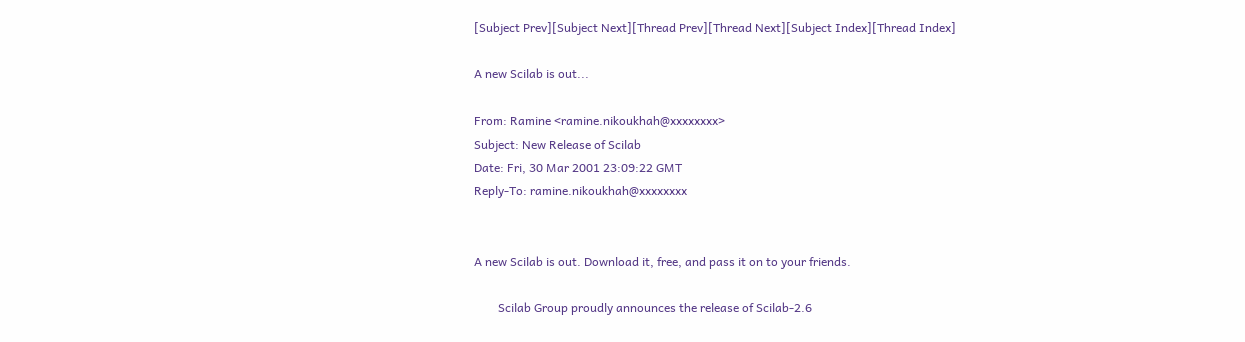[Subject Prev][Subject Next][Thread Prev][Thread Next][Subject Index][Thread Index]

A new Scilab is out...

From: Ramine <ramine.nikoukhah@xxxxxxxx>
Subject: New Release of Scilab
Date: Fri, 30 Mar 2001 23:09:22 GMT
Reply-To: ramine.nikoukhah@xxxxxxxx


A new Scilab is out. Download it, free, and pass it on to your friends.

        Scilab Group proudly announces the release of Scilab-2.6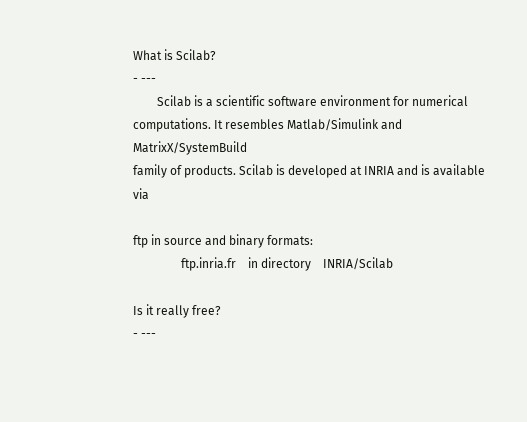What is Scilab?
- ---
        Scilab is a scientific software environment for numerical
computations. It resembles Matlab/Simulink and MatrixX/SystemBuild
family of products. Scilab is developed at INRIA and is available via

ftp in source and binary formats:
                ftp.inria.fr    in directory    INRIA/Scilab

Is it really free?
- ---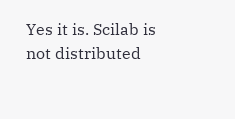Yes it is. Scilab is not distributed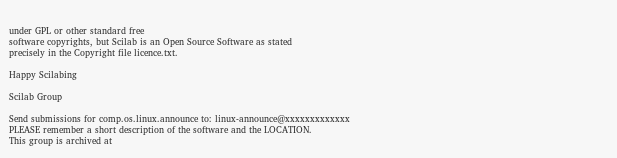under GPL or other standard free
software copyrights, but Scilab is an Open Source Software as stated
precisely in the Copyright file licence.txt.

Happy Scilabing

Scilab Group

Send submissions for comp.os.linux.announce to: linux-announce@xxxxxxxxxxxxx
PLEASE remember a short description of the software and the LOCATION.
This group is archived at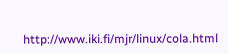http://www.iki.fi/mjr/linux/cola.html